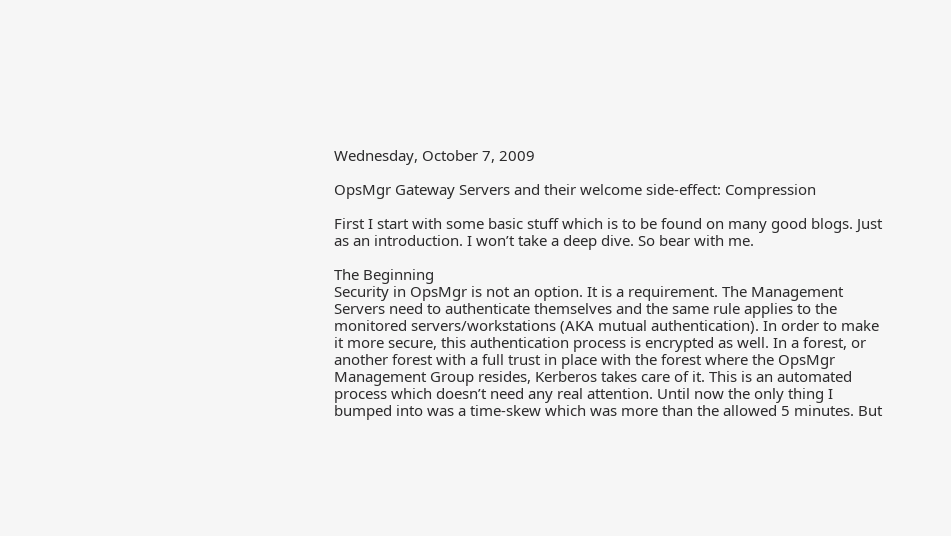Wednesday, October 7, 2009

OpsMgr Gateway Servers and their welcome side-effect: Compression

First I start with some basic stuff which is to be found on many good blogs. Just as an introduction. I won’t take a deep dive. So bear with me.

The Beginning
Security in OpsMgr is not an option. It is a requirement. The Management Servers need to authenticate themselves and the same rule applies to the monitored servers/workstations (AKA mutual authentication). In order to make it more secure, this authentication process is encrypted as well. In a forest, or another forest with a full trust in place with the forest where the OpsMgr Management Group resides, Kerberos takes care of it. This is an automated process which doesn’t need any real attention. Until now the only thing I bumped into was a time-skew which was more than the allowed 5 minutes. But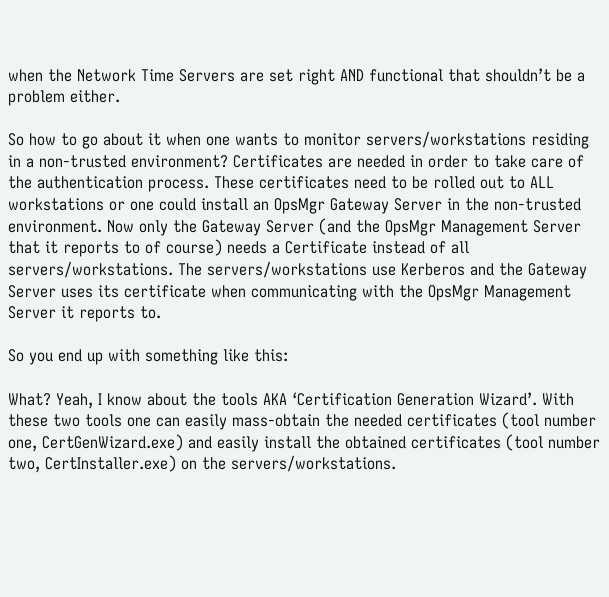when the Network Time Servers are set right AND functional that shouldn’t be a problem either.

So how to go about it when one wants to monitor servers/workstations residing in a non-trusted environment? Certificates are needed in order to take care of the authentication process. These certificates need to be rolled out to ALL workstations or one could install an OpsMgr Gateway Server in the non-trusted environment. Now only the Gateway Server (and the OpsMgr Management Server that it reports to of course) needs a Certificate instead of all servers/workstations. The servers/workstations use Kerberos and the Gateway Server uses its certificate when communicating with the OpsMgr Management Server it reports to.

So you end up with something like this:

What? Yeah, I know about the tools AKA ‘Certification Generation Wizard’. With these two tools one can easily mass-obtain the needed certificates (tool number one, CertGenWizard.exe) and easily install the obtained certificates (tool number two, CertInstaller.exe) on the servers/workstations.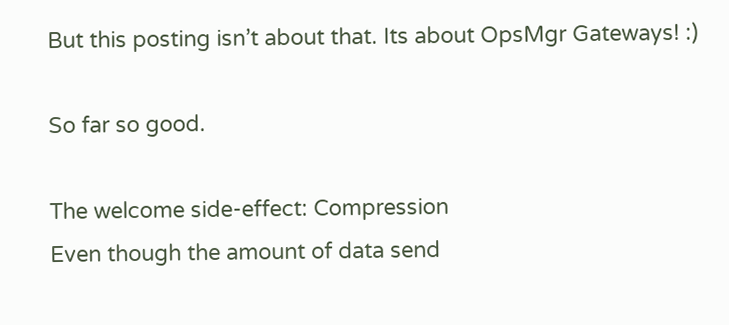But this posting isn’t about that. Its about OpsMgr Gateways! :)

So far so good.

The welcome side-effect: Compression
Even though the amount of data send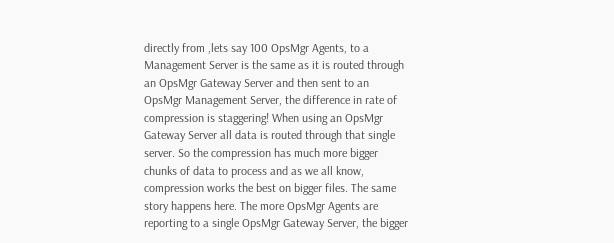directly from ,lets say 100 OpsMgr Agents, to a Management Server is the same as it is routed through an OpsMgr Gateway Server and then sent to an OpsMgr Management Server, the difference in rate of compression is staggering! When using an OpsMgr Gateway Server all data is routed through that single server. So the compression has much more bigger chunks of data to process and as we all know, compression works the best on bigger files. The same story happens here. The more OpsMgr Agents are reporting to a single OpsMgr Gateway Server, the bigger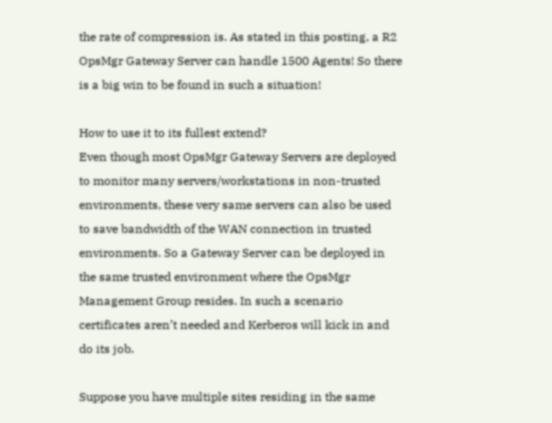the rate of compression is. As stated in this posting, a R2 OpsMgr Gateway Server can handle 1500 Agents! So there is a big win to be found in such a situation!

How to use it to its fullest extend?
Even though most OpsMgr Gateway Servers are deployed to monitor many servers/workstations in non-trusted environments, these very same servers can also be used to save bandwidth of the WAN connection in trusted environments. So a Gateway Server can be deployed in the same trusted environment where the OpsMgr Management Group resides. In such a scenario certificates aren’t needed and Kerberos will kick in and do its job.

Suppose you have multiple sites residing in the same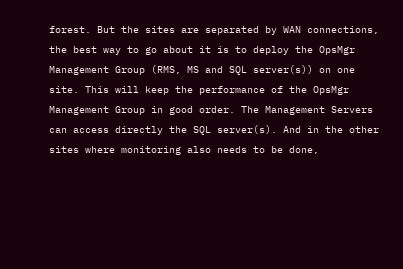forest. But the sites are separated by WAN connections, the best way to go about it is to deploy the OpsMgr Management Group (RMS, MS and SQL server(s)) on one site. This will keep the performance of the OpsMgr Management Group in good order. The Management Servers can access directly the SQL server(s). And in the other sites where monitoring also needs to be done,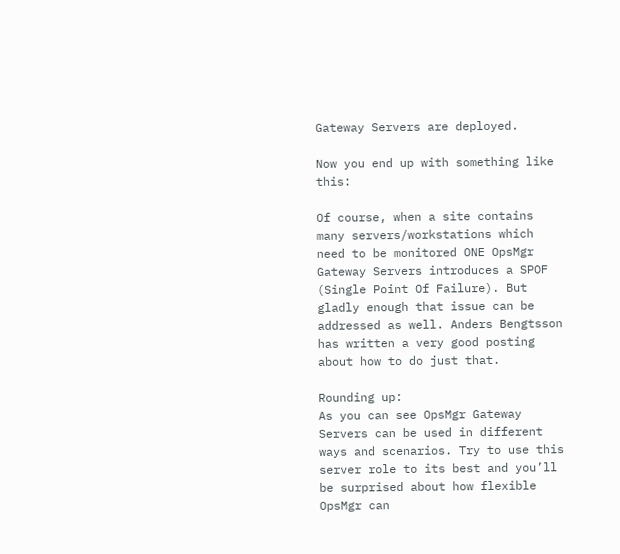Gateway Servers are deployed.

Now you end up with something like this:

Of course, when a site contains many servers/workstations which need to be monitored ONE OpsMgr Gateway Servers introduces a SPOF (Single Point Of Failure). But gladly enough that issue can be addressed as well. Anders Bengtsson has written a very good posting about how to do just that.

Rounding up:
As you can see OpsMgr Gateway Servers can be used in different ways and scenarios. Try to use this server role to its best and you’ll be surprised about how flexible OpsMgr can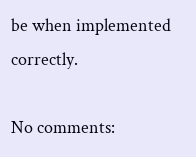be when implemented correctly.

No comments: